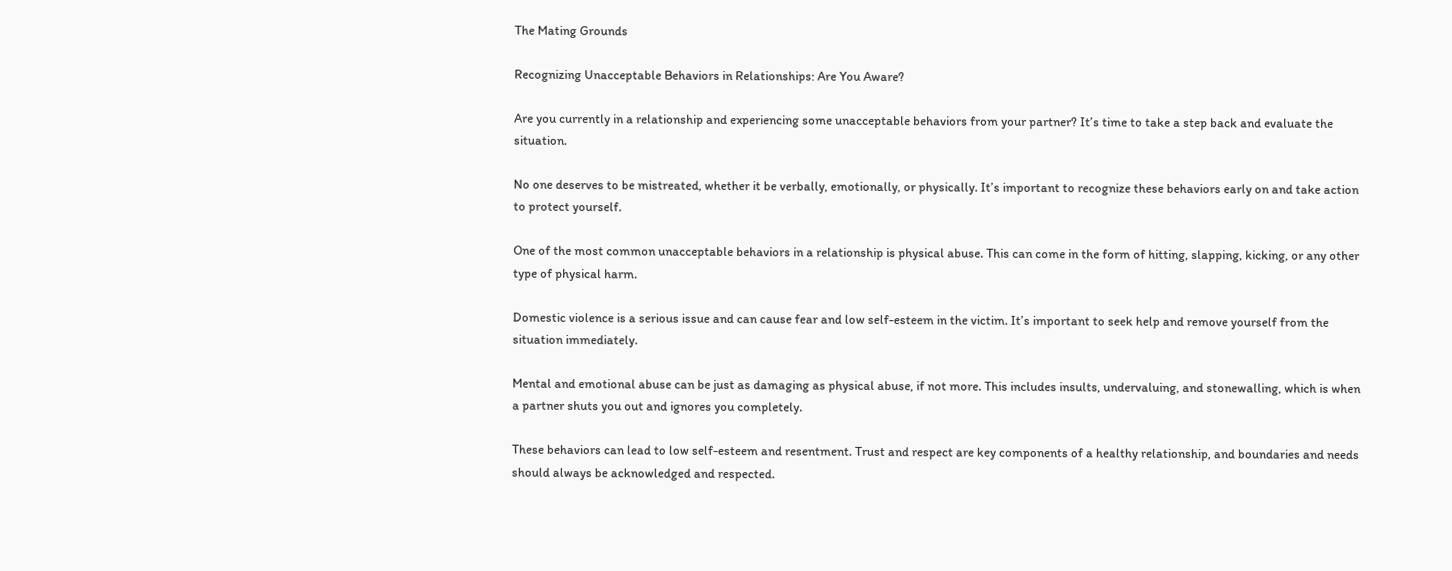The Mating Grounds

Recognizing Unacceptable Behaviors in Relationships: Are You Aware?

Are you currently in a relationship and experiencing some unacceptable behaviors from your partner? It’s time to take a step back and evaluate the situation.

No one deserves to be mistreated, whether it be verbally, emotionally, or physically. It’s important to recognize these behaviors early on and take action to protect yourself.

One of the most common unacceptable behaviors in a relationship is physical abuse. This can come in the form of hitting, slapping, kicking, or any other type of physical harm.

Domestic violence is a serious issue and can cause fear and low self-esteem in the victim. It’s important to seek help and remove yourself from the situation immediately.

Mental and emotional abuse can be just as damaging as physical abuse, if not more. This includes insults, undervaluing, and stonewalling, which is when a partner shuts you out and ignores you completely.

These behaviors can lead to low self-esteem and resentment. Trust and respect are key components of a healthy relationship, and boundaries and needs should always be acknowledged and respected.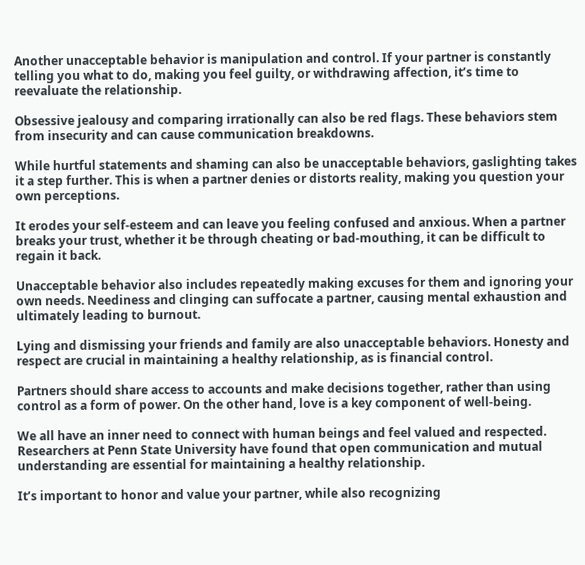Another unacceptable behavior is manipulation and control. If your partner is constantly telling you what to do, making you feel guilty, or withdrawing affection, it’s time to reevaluate the relationship.

Obsessive jealousy and comparing irrationally can also be red flags. These behaviors stem from insecurity and can cause communication breakdowns.

While hurtful statements and shaming can also be unacceptable behaviors, gaslighting takes it a step further. This is when a partner denies or distorts reality, making you question your own perceptions.

It erodes your self-esteem and can leave you feeling confused and anxious. When a partner breaks your trust, whether it be through cheating or bad-mouthing, it can be difficult to regain it back.

Unacceptable behavior also includes repeatedly making excuses for them and ignoring your own needs. Neediness and clinging can suffocate a partner, causing mental exhaustion and ultimately leading to burnout.

Lying and dismissing your friends and family are also unacceptable behaviors. Honesty and respect are crucial in maintaining a healthy relationship, as is financial control.

Partners should share access to accounts and make decisions together, rather than using control as a form of power. On the other hand, love is a key component of well-being.

We all have an inner need to connect with human beings and feel valued and respected. Researchers at Penn State University have found that open communication and mutual understanding are essential for maintaining a healthy relationship.

It’s important to honor and value your partner, while also recognizing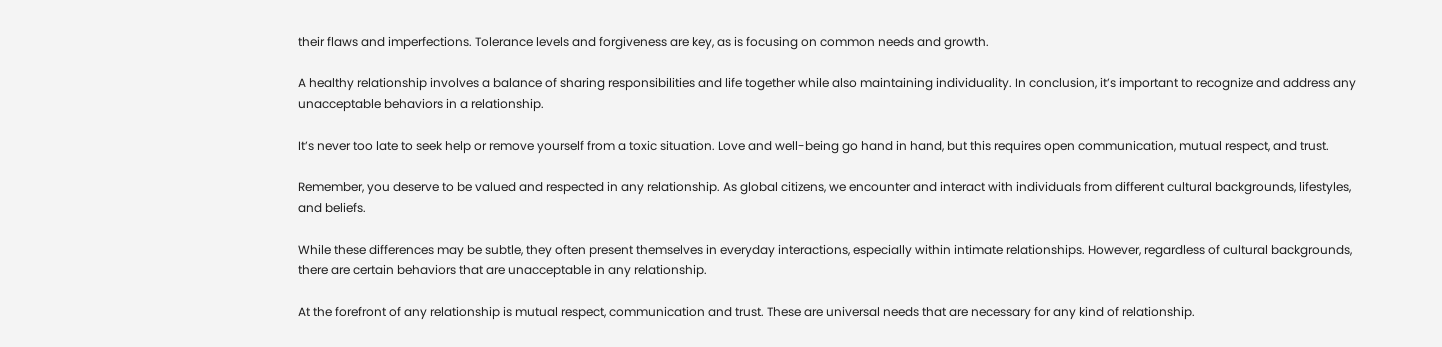their flaws and imperfections. Tolerance levels and forgiveness are key, as is focusing on common needs and growth.

A healthy relationship involves a balance of sharing responsibilities and life together while also maintaining individuality. In conclusion, it’s important to recognize and address any unacceptable behaviors in a relationship.

It’s never too late to seek help or remove yourself from a toxic situation. Love and well-being go hand in hand, but this requires open communication, mutual respect, and trust.

Remember, you deserve to be valued and respected in any relationship. As global citizens, we encounter and interact with individuals from different cultural backgrounds, lifestyles, and beliefs.

While these differences may be subtle, they often present themselves in everyday interactions, especially within intimate relationships. However, regardless of cultural backgrounds, there are certain behaviors that are unacceptable in any relationship.

At the forefront of any relationship is mutual respect, communication and trust. These are universal needs that are necessary for any kind of relationship.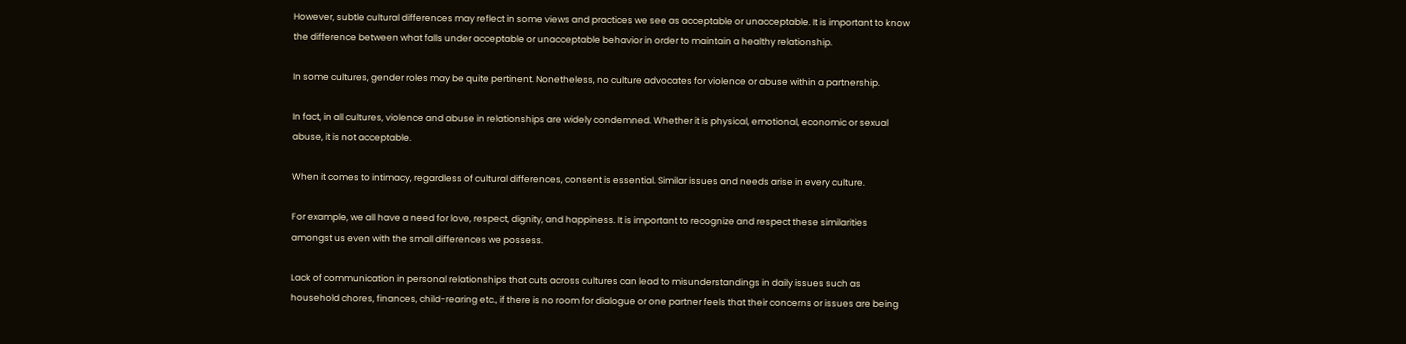However, subtle cultural differences may reflect in some views and practices we see as acceptable or unacceptable. It is important to know the difference between what falls under acceptable or unacceptable behavior in order to maintain a healthy relationship.

In some cultures, gender roles may be quite pertinent. Nonetheless, no culture advocates for violence or abuse within a partnership.

In fact, in all cultures, violence and abuse in relationships are widely condemned. Whether it is physical, emotional, economic or sexual abuse, it is not acceptable.

When it comes to intimacy, regardless of cultural differences, consent is essential. Similar issues and needs arise in every culture.

For example, we all have a need for love, respect, dignity, and happiness. It is important to recognize and respect these similarities amongst us even with the small differences we possess.

Lack of communication in personal relationships that cuts across cultures can lead to misunderstandings in daily issues such as household chores, finances, child-rearing etc., if there is no room for dialogue or one partner feels that their concerns or issues are being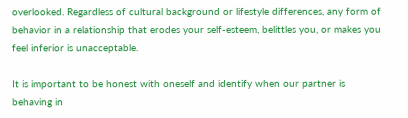overlooked. Regardless of cultural background or lifestyle differences, any form of behavior in a relationship that erodes your self-esteem, belittles you, or makes you feel inferior is unacceptable.

It is important to be honest with oneself and identify when our partner is behaving in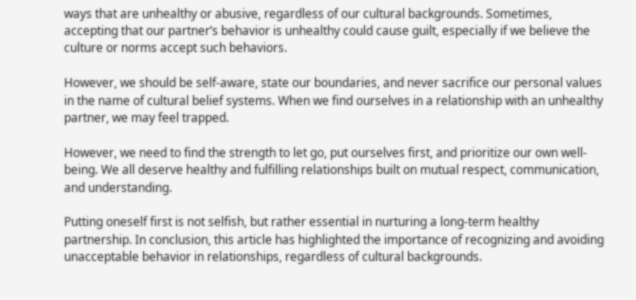ways that are unhealthy or abusive, regardless of our cultural backgrounds. Sometimes, accepting that our partner’s behavior is unhealthy could cause guilt, especially if we believe the culture or norms accept such behaviors.

However, we should be self-aware, state our boundaries, and never sacrifice our personal values in the name of cultural belief systems. When we find ourselves in a relationship with an unhealthy partner, we may feel trapped.

However, we need to find the strength to let go, put ourselves first, and prioritize our own well-being. We all deserve healthy and fulfilling relationships built on mutual respect, communication, and understanding.

Putting oneself first is not selfish, but rather essential in nurturing a long-term healthy partnership. In conclusion, this article has highlighted the importance of recognizing and avoiding unacceptable behavior in relationships, regardless of cultural backgrounds.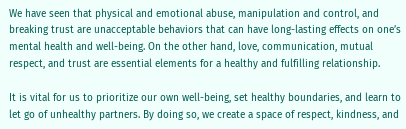We have seen that physical and emotional abuse, manipulation and control, and breaking trust are unacceptable behaviors that can have long-lasting effects on one’s mental health and well-being. On the other hand, love, communication, mutual respect, and trust are essential elements for a healthy and fulfilling relationship.

It is vital for us to prioritize our own well-being, set healthy boundaries, and learn to let go of unhealthy partners. By doing so, we create a space of respect, kindness, and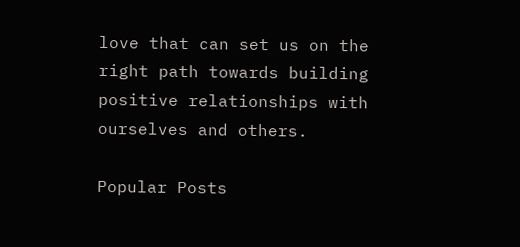love that can set us on the right path towards building positive relationships with ourselves and others.

Popular Posts